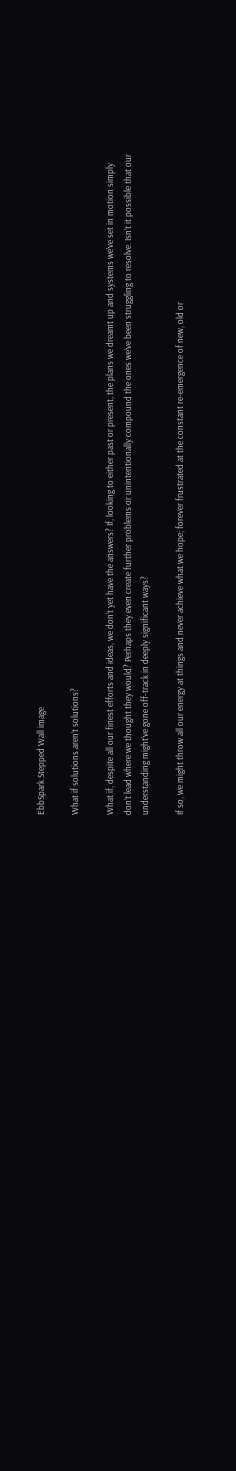EbbSpark Stepped Wall image

What if solutions aren’t solutions?

What if, despite all our finest efforts and ideas, we don’t yet have the answers? If, looking to either past or present, the plans we dreamt up and systems we’ve set in motion simply don’t lead where we thought they would? Perhaps they even create further problems or unintentionally compound the ones we’ve been struggling to resolve. Isn’t it possible that our understanding might’ve gone off-track in deeply significant ways?

If so, we might throw all our energy at things and never achieve what we hope; forever frustrated at the constant re-emergence of new, old or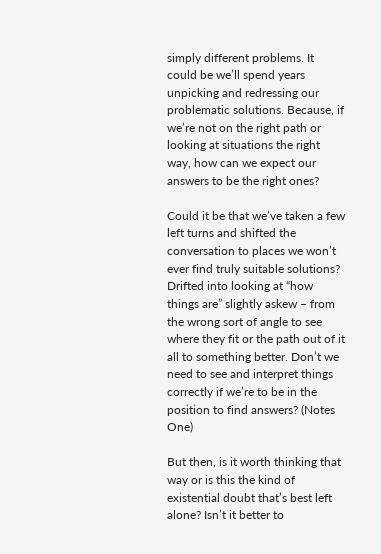simply different problems. It could be we’ll spend years unpicking and redressing our problematic solutions. Because, if we’re not on the right path or looking at situations the right way, how can we expect our answers to be the right ones?

Could it be that we’ve taken a few left turns and shifted the conversation to places we won’t ever find truly suitable solutions? Drifted into looking at “how things are” slightly askew – from the wrong sort of angle to see where they fit or the path out of it all to something better. Don’t we need to see and interpret things correctly if we’re to be in the position to find answers? (Notes One)

But then, is it worth thinking that way or is this the kind of existential doubt that’s best left alone? Isn’t it better to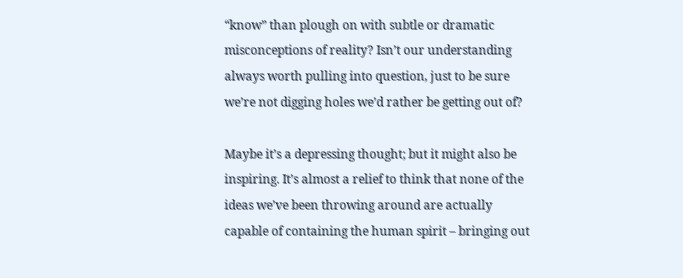“know” than plough on with subtle or dramatic misconceptions of reality? Isn’t our understanding always worth pulling into question, just to be sure we’re not digging holes we’d rather be getting out of?

Maybe it’s a depressing thought; but it might also be inspiring. It’s almost a relief to think that none of the ideas we’ve been throwing around are actually capable of containing the human spirit – bringing out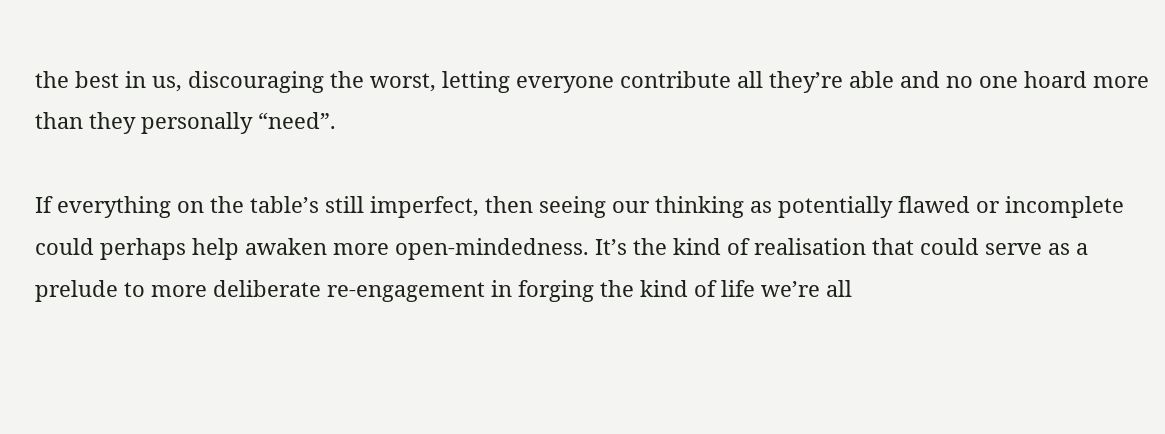the best in us, discouraging the worst, letting everyone contribute all they’re able and no one hoard more than they personally “need”.

If everything on the table’s still imperfect, then seeing our thinking as potentially flawed or incomplete could perhaps help awaken more open-mindedness. It’s the kind of realisation that could serve as a prelude to more deliberate re-engagement in forging the kind of life we’re all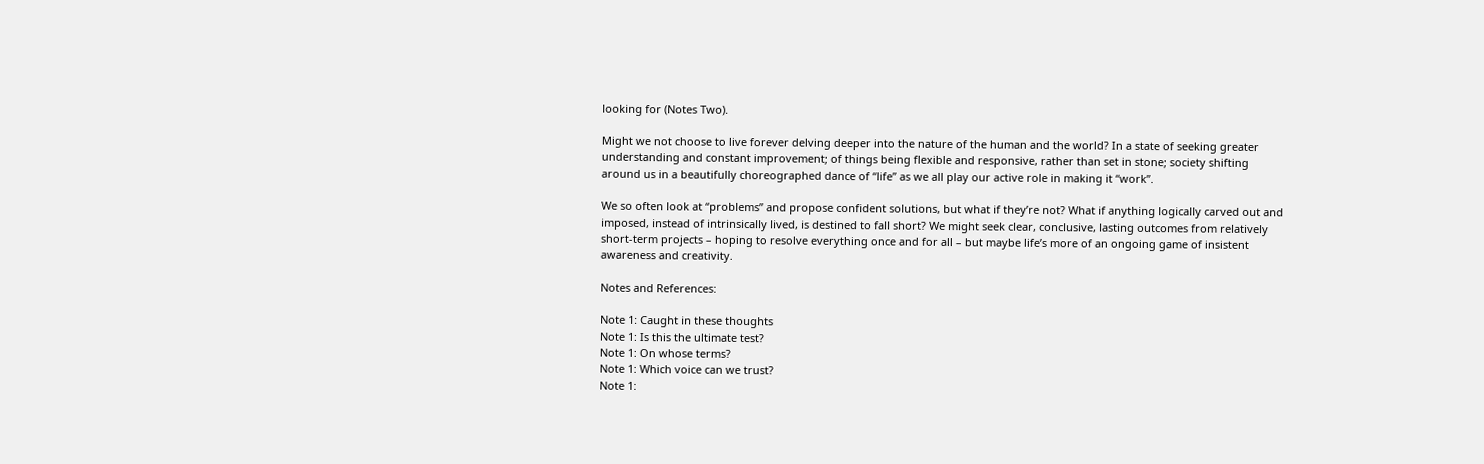looking for (Notes Two).

Might we not choose to live forever delving deeper into the nature of the human and the world? In a state of seeking greater understanding and constant improvement; of things being flexible and responsive, rather than set in stone; society shifting around us in a beautifully choreographed dance of “life” as we all play our active role in making it “work”.

We so often look at “problems” and propose confident solutions, but what if they’re not? What if anything logically carved out and imposed, instead of intrinsically lived, is destined to fall short? We might seek clear, conclusive, lasting outcomes from relatively short-term projects – hoping to resolve everything once and for all – but maybe life’s more of an ongoing game of insistent awareness and creativity.

Notes and References:

Note 1: Caught in these thoughts
Note 1: Is this the ultimate test?
Note 1: On whose terms?
Note 1: Which voice can we trust?
Note 1: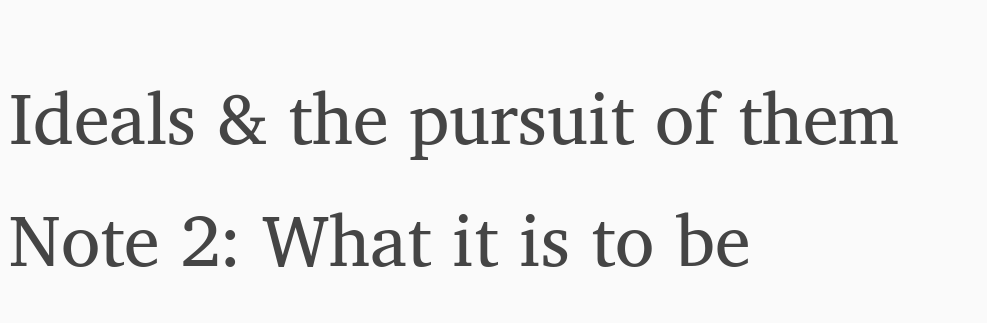Ideals & the pursuit of them
Note 2: What it is to be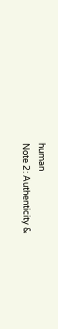human
Note 2: Authenticity &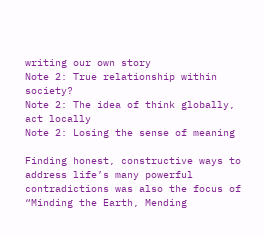writing our own story
Note 2: True relationship within society?
Note 2: The idea of think globally, act locally
Note 2: Losing the sense of meaning

Finding honest, constructive ways to address life’s many powerful contradictions was also the focus of “Minding the Earth, Mending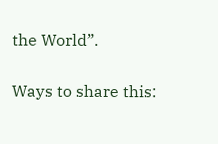the World”.

Ways to share this: